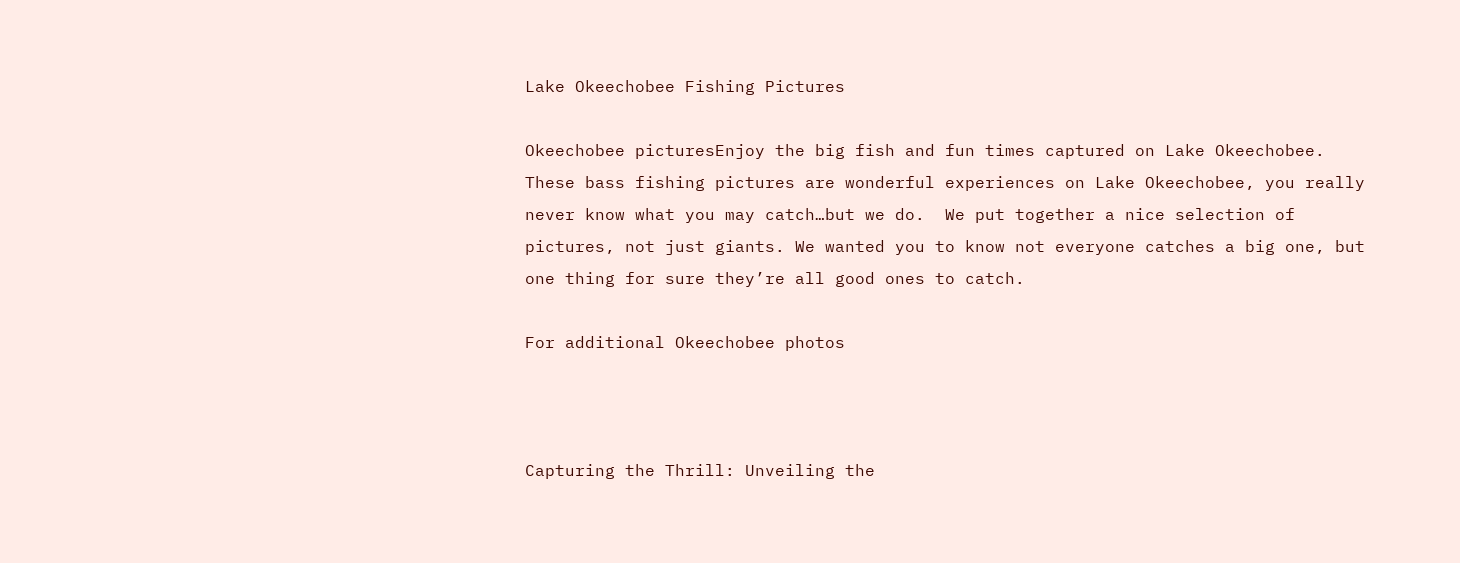Lake Okeechobee Fishing Pictures

Okeechobee picturesEnjoy the big fish and fun times captured on Lake Okeechobee. These bass fishing pictures are wonderful experiences on Lake Okeechobee, you really never know what you may catch…but we do.  We put together a nice selection of pictures, not just giants. We wanted you to know not everyone catches a big one, but one thing for sure they’re all good ones to catch.

For additional Okeechobee photos



Capturing the Thrill: Unveiling the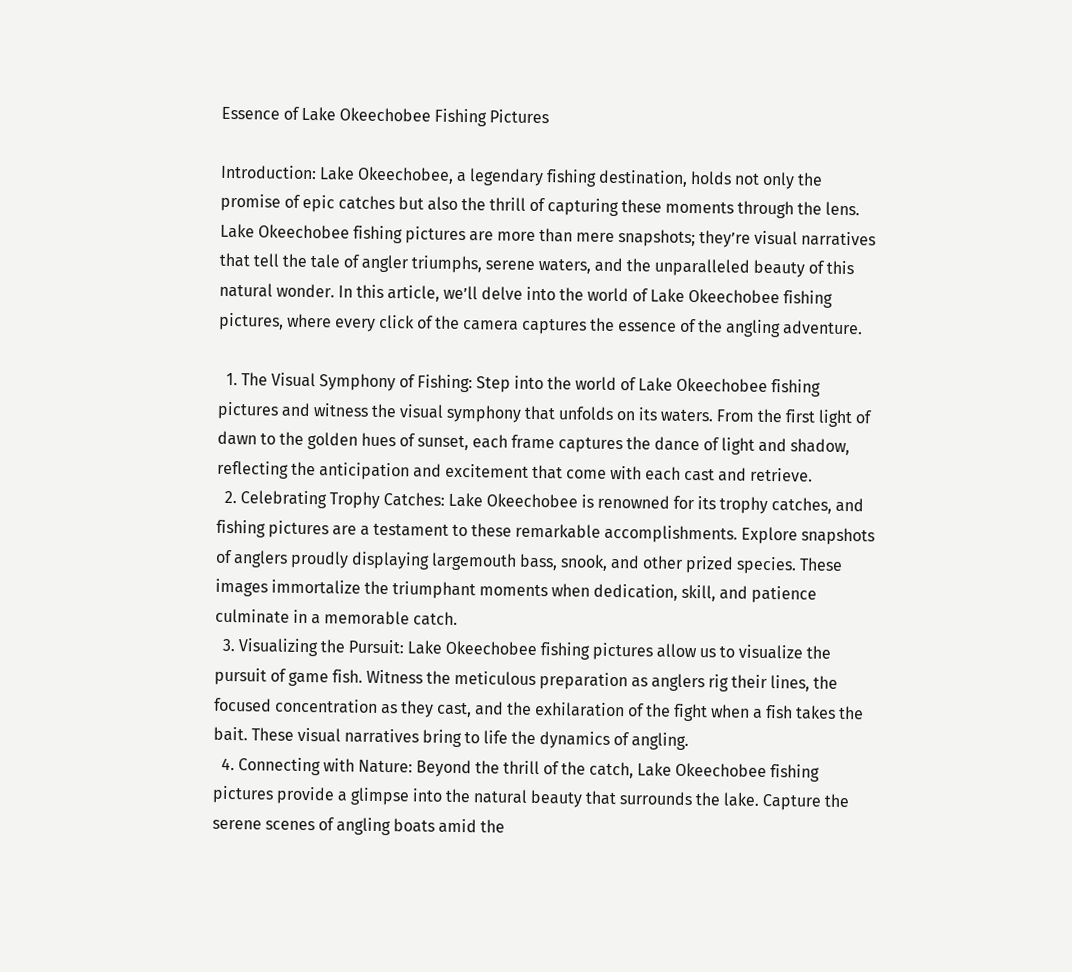Essence of Lake Okeechobee Fishing Pictures

Introduction: Lake Okeechobee, a legendary fishing destination, holds not only the promise of epic catches but also the thrill of capturing these moments through the lens. Lake Okeechobee fishing pictures are more than mere snapshots; they’re visual narratives that tell the tale of angler triumphs, serene waters, and the unparalleled beauty of this natural wonder. In this article, we’ll delve into the world of Lake Okeechobee fishing pictures, where every click of the camera captures the essence of the angling adventure.

  1. The Visual Symphony of Fishing: Step into the world of Lake Okeechobee fishing pictures and witness the visual symphony that unfolds on its waters. From the first light of dawn to the golden hues of sunset, each frame captures the dance of light and shadow, reflecting the anticipation and excitement that come with each cast and retrieve.
  2. Celebrating Trophy Catches: Lake Okeechobee is renowned for its trophy catches, and fishing pictures are a testament to these remarkable accomplishments. Explore snapshots of anglers proudly displaying largemouth bass, snook, and other prized species. These images immortalize the triumphant moments when dedication, skill, and patience culminate in a memorable catch.
  3. Visualizing the Pursuit: Lake Okeechobee fishing pictures allow us to visualize the pursuit of game fish. Witness the meticulous preparation as anglers rig their lines, the focused concentration as they cast, and the exhilaration of the fight when a fish takes the bait. These visual narratives bring to life the dynamics of angling.
  4. Connecting with Nature: Beyond the thrill of the catch, Lake Okeechobee fishing pictures provide a glimpse into the natural beauty that surrounds the lake. Capture the serene scenes of angling boats amid the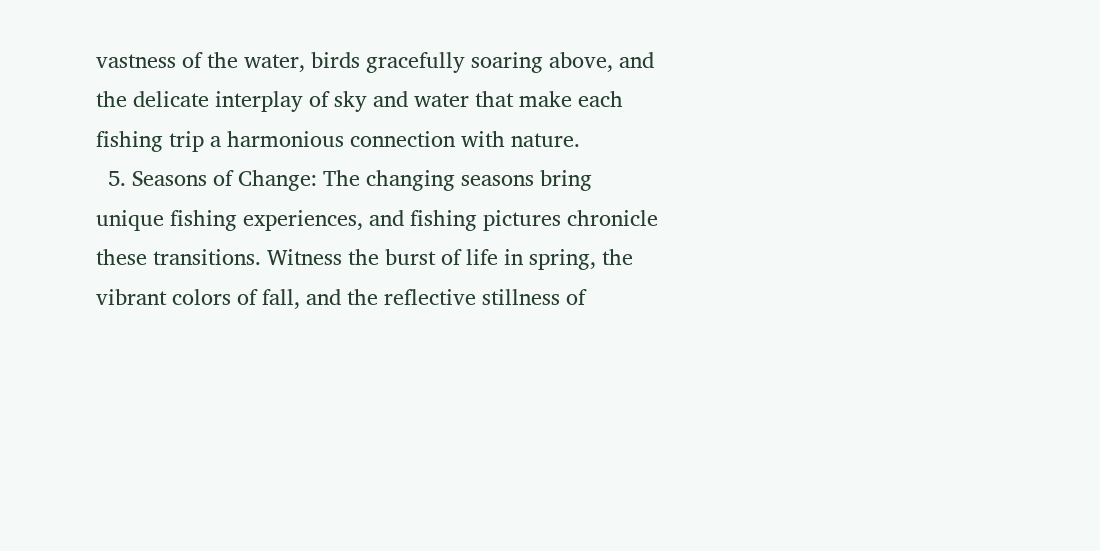vastness of the water, birds gracefully soaring above, and the delicate interplay of sky and water that make each fishing trip a harmonious connection with nature.
  5. Seasons of Change: The changing seasons bring unique fishing experiences, and fishing pictures chronicle these transitions. Witness the burst of life in spring, the vibrant colors of fall, and the reflective stillness of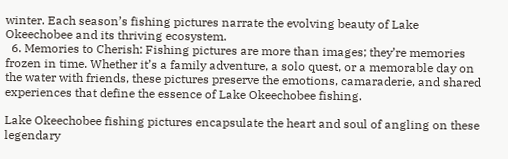winter. Each season’s fishing pictures narrate the evolving beauty of Lake Okeechobee and its thriving ecosystem.
  6. Memories to Cherish: Fishing pictures are more than images; they’re memories frozen in time. Whether it’s a family adventure, a solo quest, or a memorable day on the water with friends, these pictures preserve the emotions, camaraderie, and shared experiences that define the essence of Lake Okeechobee fishing.

Lake Okeechobee fishing pictures encapsulate the heart and soul of angling on these legendary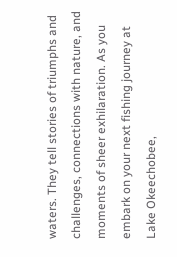waters. They tell stories of triumphs and challenges, connections with nature, and moments of sheer exhilaration. As you embark on your next fishing journey at Lake Okeechobee,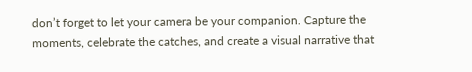don’t forget to let your camera be your companion. Capture the moments, celebrate the catches, and create a visual narrative that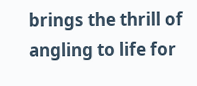brings the thrill of angling to life for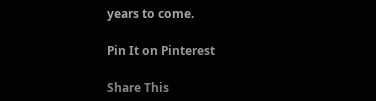years to come.

Pin It on Pinterest

Share This